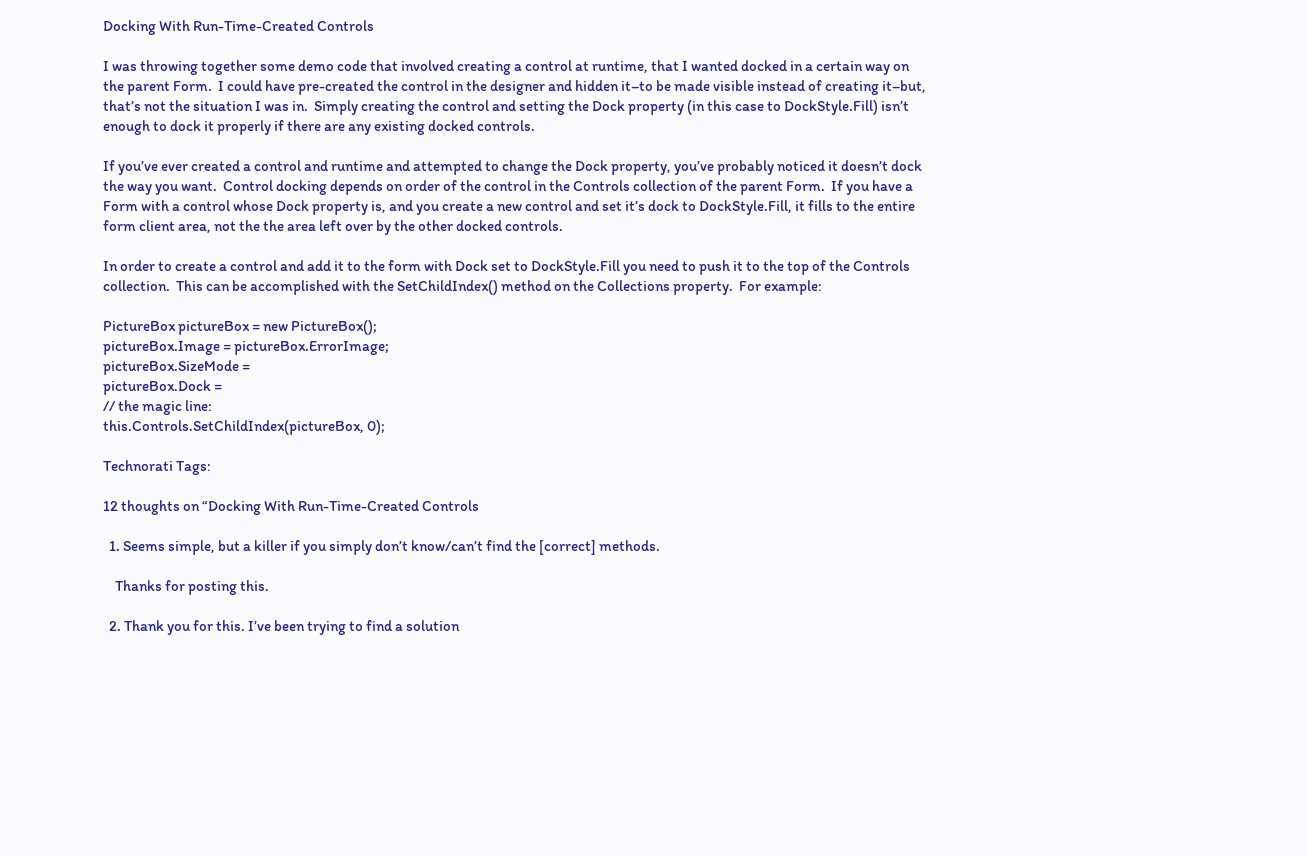Docking With Run-Time-Created Controls

I was throwing together some demo code that involved creating a control at runtime, that I wanted docked in a certain way on the parent Form.  I could have pre-created the control in the designer and hidden it–to be made visible instead of creating it–but, that’s not the situation I was in.  Simply creating the control and setting the Dock property (in this case to DockStyle.Fill) isn’t enough to dock it properly if there are any existing docked controls.

If you’ve ever created a control and runtime and attempted to change the Dock property, you’ve probably noticed it doesn’t dock the way you want.  Control docking depends on order of the control in the Controls collection of the parent Form.  If you have a Form with a control whose Dock property is, and you create a new control and set it’s dock to DockStyle.Fill, it fills to the entire form client area, not the the area left over by the other docked controls.

In order to create a control and add it to the form with Dock set to DockStyle.Fill you need to push it to the top of the Controls collection.  This can be accomplished with the SetChildIndex() method on the Collections property.  For example:

PictureBox pictureBox = new PictureBox();
pictureBox.Image = pictureBox.ErrorImage;
pictureBox.SizeMode =
pictureBox.Dock =
// the magic line:
this.Controls.SetChildIndex(pictureBox, 0);

Technorati Tags:

12 thoughts on “Docking With Run-Time-Created Controls

  1. Seems simple, but a killer if you simply don’t know/can’t find the [correct] methods.

    Thanks for posting this.

  2. Thank you for this. I’ve been trying to find a solution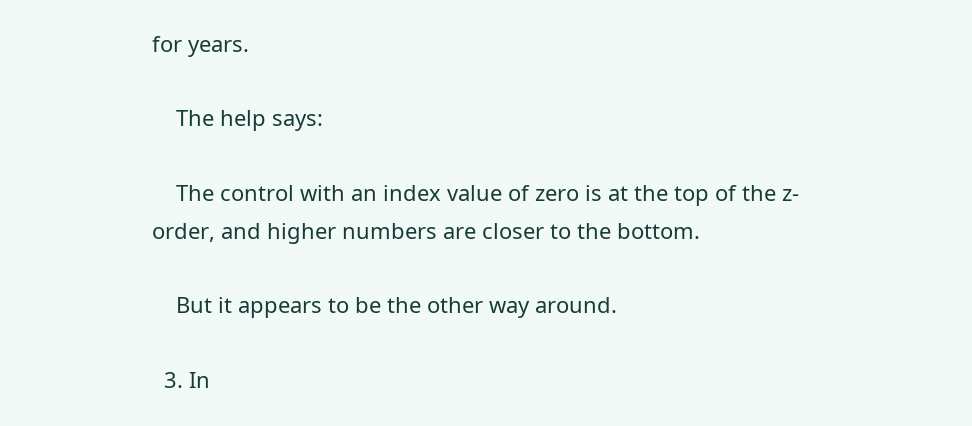for years.

    The help says:

    The control with an index value of zero is at the top of the z-order, and higher numbers are closer to the bottom.

    But it appears to be the other way around.

  3. In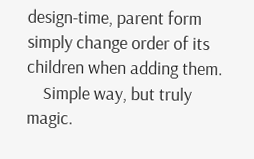design-time, parent form simply change order of its children when adding them.
    Simple way, but truly magic.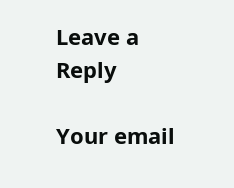Leave a Reply

Your email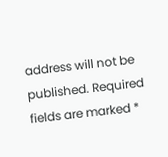address will not be published. Required fields are marked *